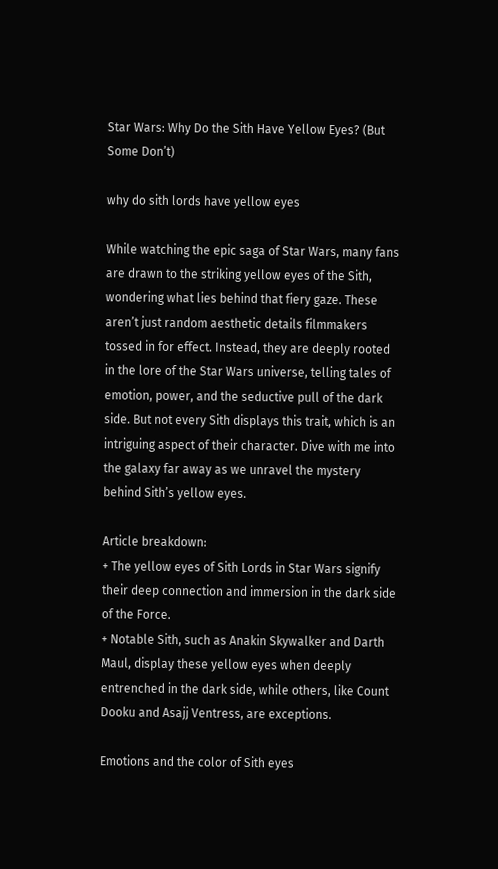Star Wars: Why Do the Sith Have Yellow Eyes? (But Some Don’t)

why do sith lords have yellow eyes

While watching the epic saga of Star Wars, many fans are drawn to the striking yellow eyes of the Sith, wondering what lies behind that fiery gaze. These aren’t just random aesthetic details filmmakers tossed in for effect. Instead, they are deeply rooted in the lore of the Star Wars universe, telling tales of emotion, power, and the seductive pull of the dark side. But not every Sith displays this trait, which is an intriguing aspect of their character. Dive with me into the galaxy far away as we unravel the mystery behind Sith’s yellow eyes.

Article breakdown:
+ The yellow eyes of Sith Lords in Star Wars signify their deep connection and immersion in the dark side of the Force.
+ Notable Sith, such as Anakin Skywalker and Darth Maul, display these yellow eyes when deeply entrenched in the dark side, while others, like Count Dooku and Asajj Ventress, are exceptions.

Emotions and the color of Sith eyes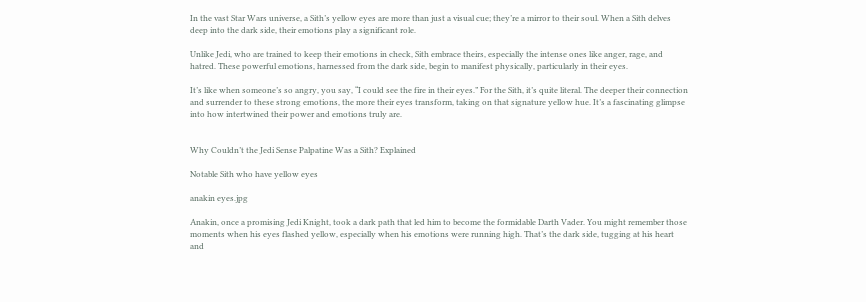In the vast Star Wars universe, a Sith’s yellow eyes are more than just a visual cue; they’re a mirror to their soul. When a Sith delves deep into the dark side, their emotions play a significant role.

Unlike Jedi, who are trained to keep their emotions in check, Sith embrace theirs, especially the intense ones like anger, rage, and hatred. These powerful emotions, harnessed from the dark side, begin to manifest physically, particularly in their eyes.

It’s like when someone’s so angry, you say, “I could see the fire in their eyes.” For the Sith, it’s quite literal. The deeper their connection and surrender to these strong emotions, the more their eyes transform, taking on that signature yellow hue. It’s a fascinating glimpse into how intertwined their power and emotions truly are.


Why Couldn’t the Jedi Sense Palpatine Was a Sith? Explained

Notable Sith who have yellow eyes

anakin eyes.jpg

Anakin, once a promising Jedi Knight, took a dark path that led him to become the formidable Darth Vader. You might remember those moments when his eyes flashed yellow, especially when his emotions were running high. That’s the dark side, tugging at his heart and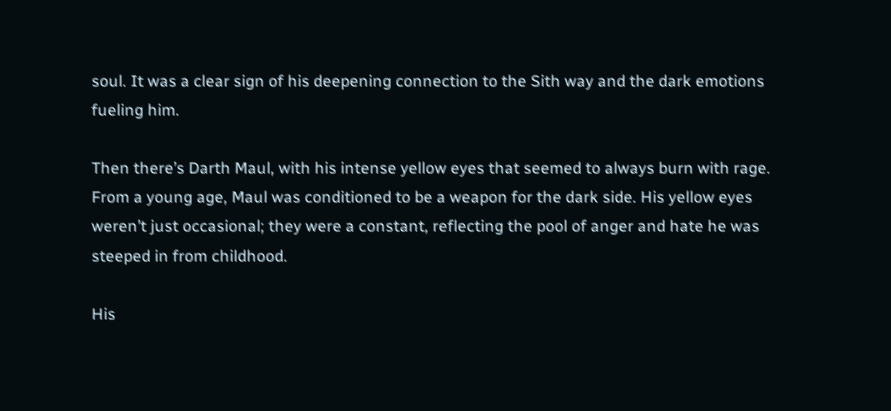soul. It was a clear sign of his deepening connection to the Sith way and the dark emotions fueling him.

Then there’s Darth Maul, with his intense yellow eyes that seemed to always burn with rage. From a young age, Maul was conditioned to be a weapon for the dark side. His yellow eyes weren’t just occasional; they were a constant, reflecting the pool of anger and hate he was steeped in from childhood.

His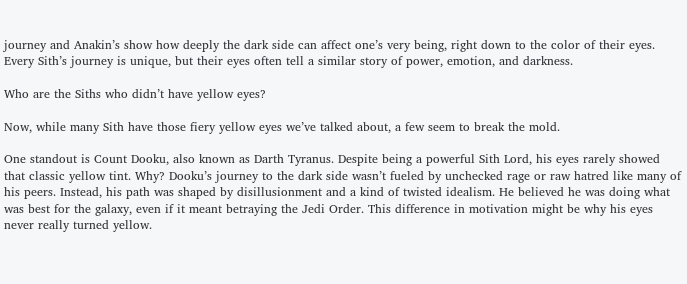journey and Anakin’s show how deeply the dark side can affect one’s very being, right down to the color of their eyes. Every Sith’s journey is unique, but their eyes often tell a similar story of power, emotion, and darkness.

Who are the Siths who didn’t have yellow eyes?

Now, while many Sith have those fiery yellow eyes we’ve talked about, a few seem to break the mold.

One standout is Count Dooku, also known as Darth Tyranus. Despite being a powerful Sith Lord, his eyes rarely showed that classic yellow tint. Why? Dooku’s journey to the dark side wasn’t fueled by unchecked rage or raw hatred like many of his peers. Instead, his path was shaped by disillusionment and a kind of twisted idealism. He believed he was doing what was best for the galaxy, even if it meant betraying the Jedi Order. This difference in motivation might be why his eyes never really turned yellow.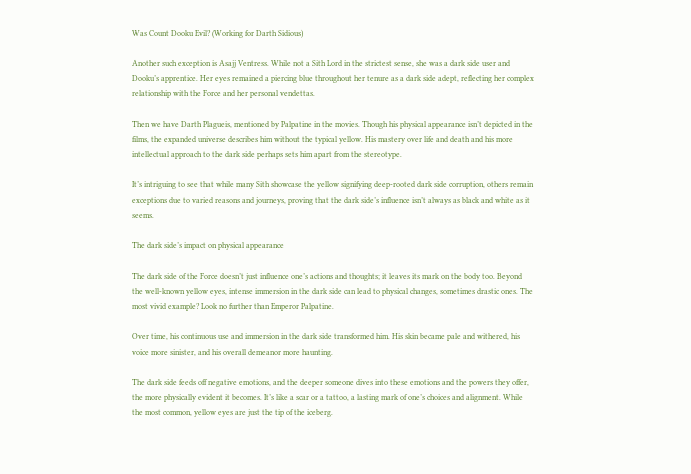Was Count Dooku Evil? (Working for Darth Sidious)

Another such exception is Asajj Ventress. While not a Sith Lord in the strictest sense, she was a dark side user and Dooku’s apprentice. Her eyes remained a piercing blue throughout her tenure as a dark side adept, reflecting her complex relationship with the Force and her personal vendettas.

Then we have Darth Plagueis, mentioned by Palpatine in the movies. Though his physical appearance isn’t depicted in the films, the expanded universe describes him without the typical yellow. His mastery over life and death and his more intellectual approach to the dark side perhaps sets him apart from the stereotype.

It’s intriguing to see that while many Sith showcase the yellow signifying deep-rooted dark side corruption, others remain exceptions due to varied reasons and journeys, proving that the dark side’s influence isn’t always as black and white as it seems.

The dark side’s impact on physical appearance

The dark side of the Force doesn’t just influence one’s actions and thoughts; it leaves its mark on the body too. Beyond the well-known yellow eyes, intense immersion in the dark side can lead to physical changes, sometimes drastic ones. The most vivid example? Look no further than Emperor Palpatine.

Over time, his continuous use and immersion in the dark side transformed him. His skin became pale and withered, his voice more sinister, and his overall demeanor more haunting.

The dark side feeds off negative emotions, and the deeper someone dives into these emotions and the powers they offer, the more physically evident it becomes. It’s like a scar or a tattoo, a lasting mark of one’s choices and alignment. While the most common, yellow eyes are just the tip of the iceberg.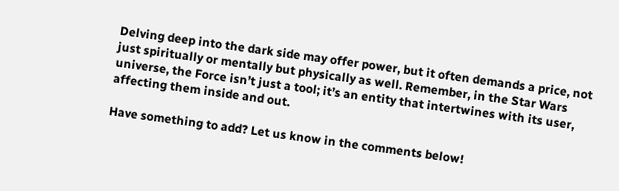Delving deep into the dark side may offer power, but it often demands a price, not just spiritually or mentally but physically as well. Remember, in the Star Wars universe, the Force isn’t just a tool; it’s an entity that intertwines with its user, affecting them inside and out.

Have something to add? Let us know in the comments below!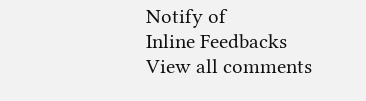Notify of
Inline Feedbacks
View all comments